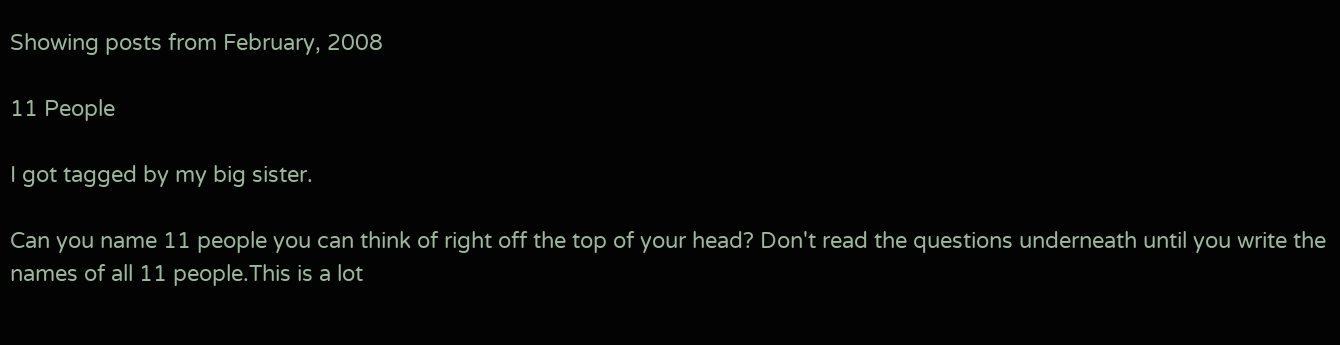Showing posts from February, 2008

11 People

I got tagged by my big sister.

Can you name 11 people you can think of right off the top of your head? Don't read the questions underneath until you write the names of all 11 people.This is a lot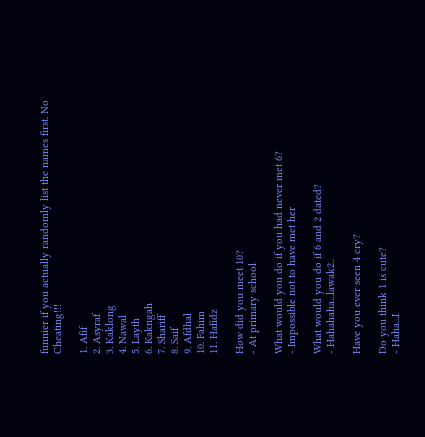funnier if you actually randomly list the names first. No Cheating!!!

1. Afif
2. Asyraf
3. Kaklong
4. Nawal
5. Layth
6. Kakngah
7. Shariff
8. Saif
9. Afdhal
10. Fahim
11. Hafidz

How did you meet 10?
- At primary school

What would you do if you had never met 6?
- Impossible not to have met her

What would you do if 6 and 2 dated?
- Hahahaha...lawak2..

Have you ever seen 4 cry?

Do you think 1 is cute?
- Haha...I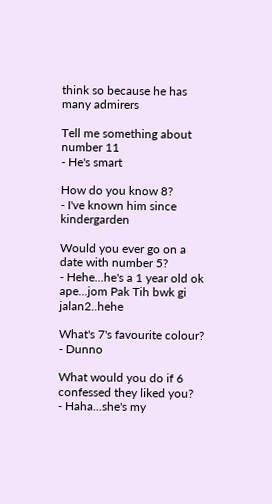think so because he has many admirers

Tell me something about number 11
- He's smart

How do you know 8?
- I've known him since kindergarden

Would you ever go on a date with number 5?
- Hehe...he's a 1 year old ok ape...jom Pak Tih bwk gi jalan2..hehe

What's 7's favourite colour?
- Dunno

What would you do if 6 confessed they liked you?
- Haha...she's my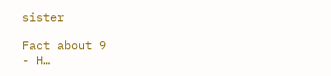sister

Fact about 9
- H…